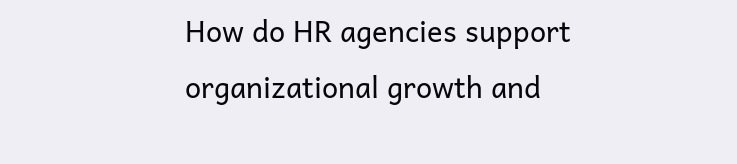How do HR agencies support organizational growth and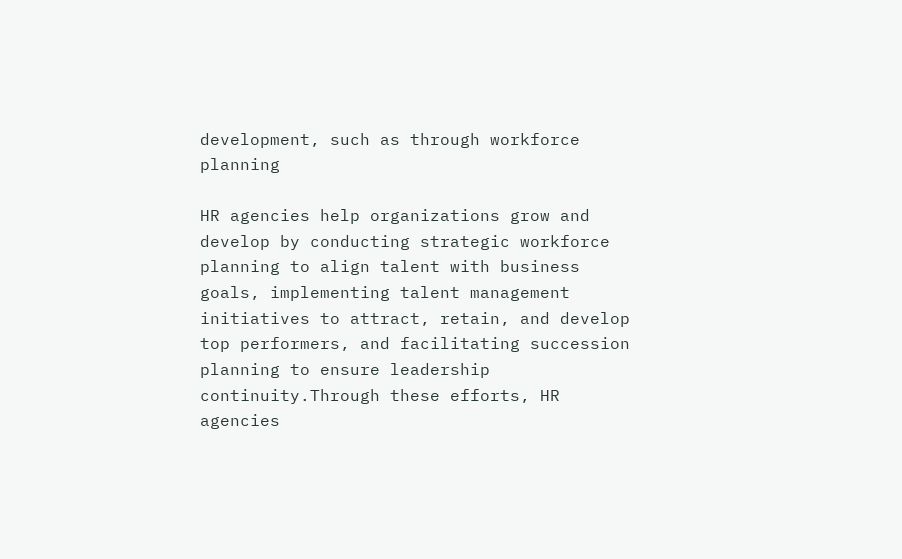development, such as through workforce planning

HR agencies help organizations grow and develop by conducting strategic workforce planning to align talent with business goals, implementing talent management initiatives to attract, retain, and develop top performers, and facilitating succession planning to ensure leadership continuity.Through these efforts, HR agencies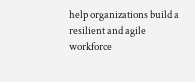help organizations build a resilient and agile workforce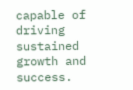capable of driving sustained growth and success.